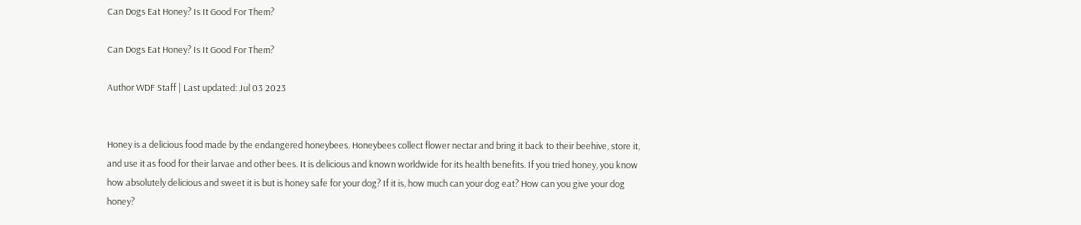Can Dogs Eat Honey? Is It Good For Them?

Can Dogs Eat Honey? Is It Good For Them?

Author WDF Staff | Last updated: Jul 03 2023


Honey is a delicious food made by the endangered honeybees. Honeybees collect flower nectar and bring it back to their beehive, store it, and use it as food for their larvae and other bees. It is delicious and known worldwide for its health benefits. If you tried honey, you know how absolutely delicious and sweet it is but is honey safe for your dog? If it is, how much can your dog eat? How can you give your dog honey?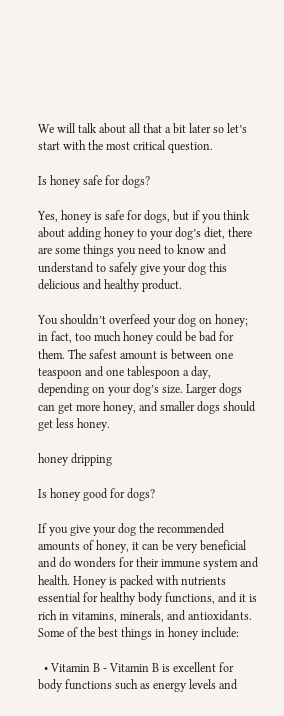We will talk about all that a bit later so let’s start with the most critical question.

Is honey safe for dogs?

Yes, honey is safe for dogs, but if you think about adding honey to your dog’s diet, there are some things you need to know and understand to safely give your dog this delicious and healthy product.

You shouldn’t overfeed your dog on honey; in fact, too much honey could be bad for them. The safest amount is between one teaspoon and one tablespoon a day, depending on your dog’s size. Larger dogs can get more honey, and smaller dogs should get less honey.

honey dripping

Is honey good for dogs?

If you give your dog the recommended amounts of honey, it can be very beneficial and do wonders for their immune system and health. Honey is packed with nutrients essential for healthy body functions, and it is rich in vitamins, minerals, and antioxidants. Some of the best things in honey include:

  • Vitamin B - Vitamin B is excellent for body functions such as energy levels and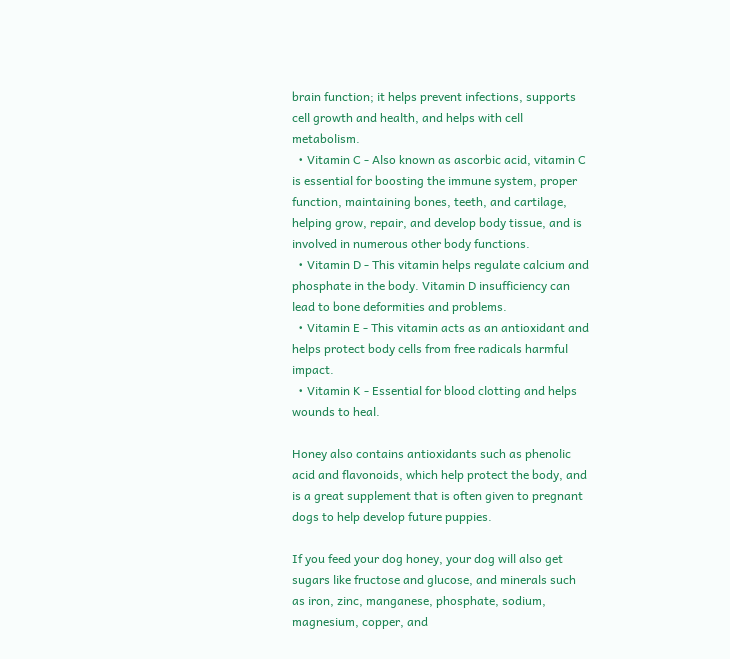brain function; it helps prevent infections, supports cell growth and health, and helps with cell metabolism.
  • Vitamin C - Also known as ascorbic acid, vitamin C is essential for boosting the immune system, proper function, maintaining bones, teeth, and cartilage, helping grow, repair, and develop body tissue, and is involved in numerous other body functions.
  • Vitamin D - This vitamin helps regulate calcium and phosphate in the body. Vitamin D insufficiency can lead to bone deformities and problems.
  • Vitamin E - This vitamin acts as an antioxidant and helps protect body cells from free radicals harmful impact.
  • Vitamin K - Essential for blood clotting and helps wounds to heal.

Honey also contains antioxidants such as phenolic acid and flavonoids, which help protect the body, and is a great supplement that is often given to pregnant dogs to help develop future puppies.

If you feed your dog honey, your dog will also get sugars like fructose and glucose, and minerals such as iron, zinc, manganese, phosphate, sodium, magnesium, copper, and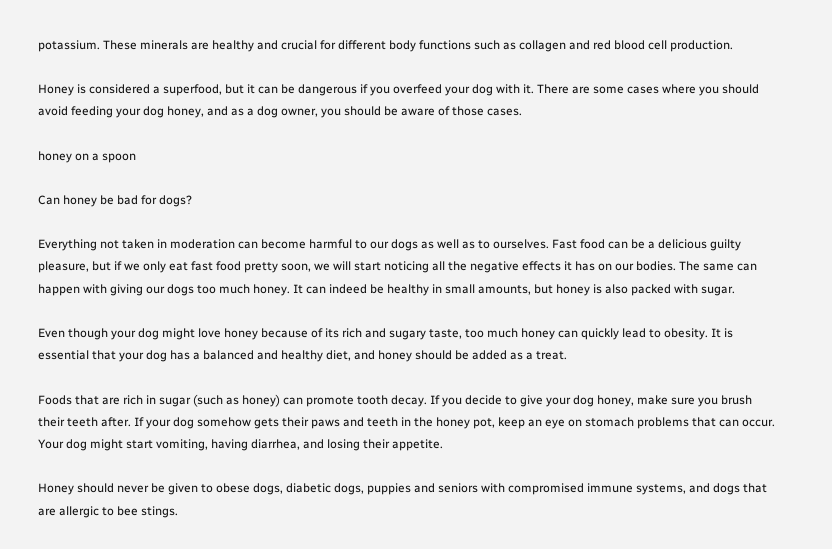potassium. These minerals are healthy and crucial for different body functions such as collagen and red blood cell production.

Honey is considered a superfood, but it can be dangerous if you overfeed your dog with it. There are some cases where you should avoid feeding your dog honey, and as a dog owner, you should be aware of those cases.

honey on a spoon

Can honey be bad for dogs?

Everything not taken in moderation can become harmful to our dogs as well as to ourselves. Fast food can be a delicious guilty pleasure, but if we only eat fast food pretty soon, we will start noticing all the negative effects it has on our bodies. The same can happen with giving our dogs too much honey. It can indeed be healthy in small amounts, but honey is also packed with sugar.

Even though your dog might love honey because of its rich and sugary taste, too much honey can quickly lead to obesity. It is essential that your dog has a balanced and healthy diet, and honey should be added as a treat.

Foods that are rich in sugar (such as honey) can promote tooth decay. If you decide to give your dog honey, make sure you brush their teeth after. If your dog somehow gets their paws and teeth in the honey pot, keep an eye on stomach problems that can occur. Your dog might start vomiting, having diarrhea, and losing their appetite.

Honey should never be given to obese dogs, diabetic dogs, puppies and seniors with compromised immune systems, and dogs that are allergic to bee stings.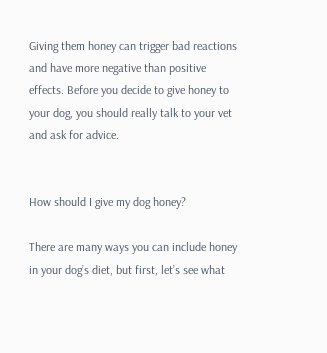Giving them honey can trigger bad reactions and have more negative than positive effects. Before you decide to give honey to your dog, you should really talk to your vet and ask for advice.


How should I give my dog honey?

There are many ways you can include honey in your dog’s diet, but first, let’s see what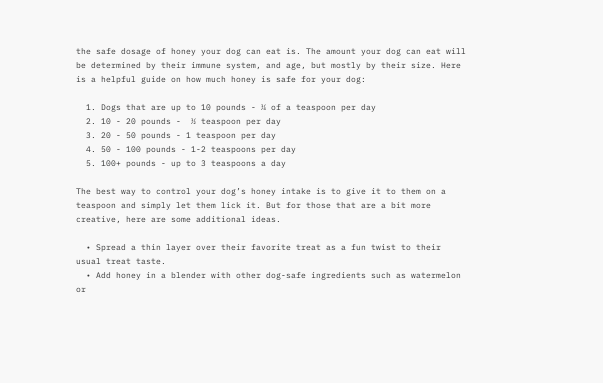the safe dosage of honey your dog can eat is. The amount your dog can eat will be determined by their immune system, and age, but mostly by their size. Here is a helpful guide on how much honey is safe for your dog:

  1. Dogs that are up to 10 pounds - ¼ of a teaspoon per day
  2. 10 - 20 pounds -  ½ teaspoon per day
  3. 20 - 50 pounds - 1 teaspoon per day
  4. 50 - 100 pounds - 1-2 teaspoons per day
  5. 100+ pounds - up to 3 teaspoons a day

The best way to control your dog’s honey intake is to give it to them on a teaspoon and simply let them lick it. But for those that are a bit more creative, here are some additional ideas.

  • Spread a thin layer over their favorite treat as a fun twist to their usual treat taste.
  • Add honey in a blender with other dog-safe ingredients such as watermelon or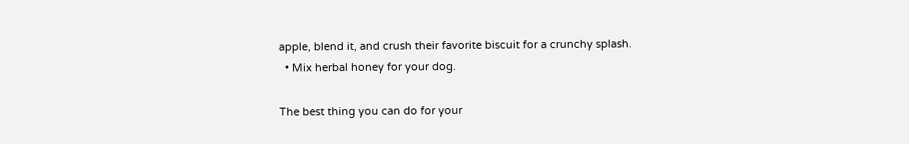apple, blend it, and crush their favorite biscuit for a crunchy splash.
  • Mix herbal honey for your dog.

The best thing you can do for your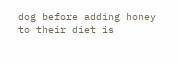dog before adding honey to their diet is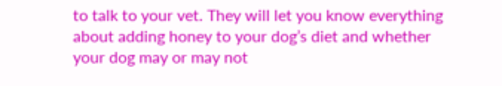to talk to your vet. They will let you know everything about adding honey to your dog’s diet and whether your dog may or may not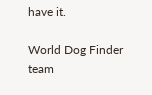have it.

World Dog Finder team